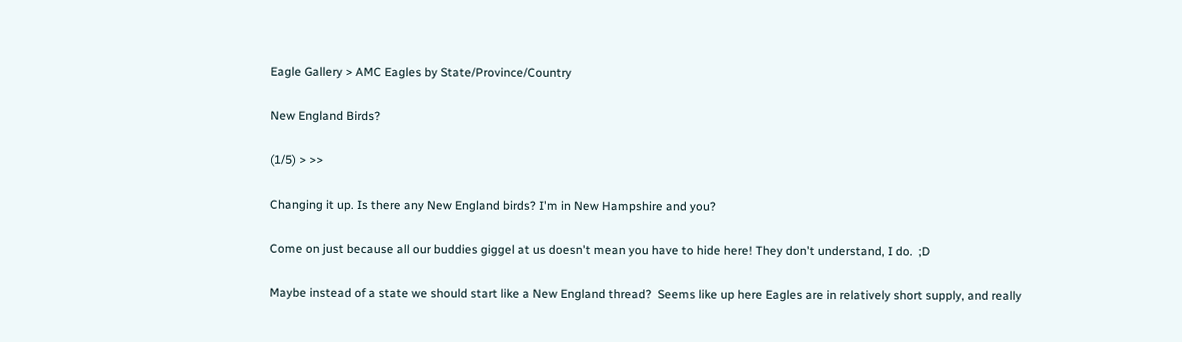Eagle Gallery > AMC Eagles by State/Province/Country

New England Birds?

(1/5) > >>

Changing it up. Is there any New England birds? I'm in New Hampshire and you?

Come on just because all our buddies giggel at us doesn't mean you have to hide here! They don't understand, I do.  ;D

Maybe instead of a state we should start like a New England thread?  Seems like up here Eagles are in relatively short supply, and really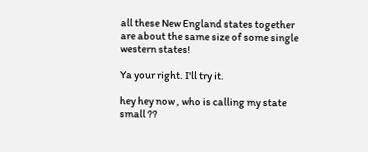all these New England states together are about the same size of some single western states!

Ya your right. I'll try it.

hey hey now , who is calling my state small ??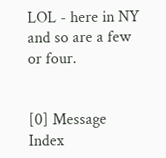LOL - here in NY and so are a few or four.


[0] Message Index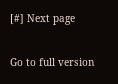[#] Next page

Go to full version